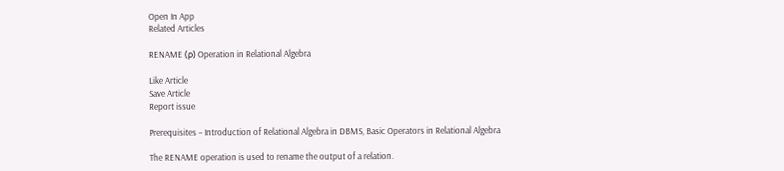Open In App
Related Articles

RENAME (ρ) Operation in Relational Algebra

Like Article
Save Article
Report issue

Prerequisites – Introduction of Relational Algebra in DBMS, Basic Operators in Relational Algebra

The RENAME operation is used to rename the output of a relation.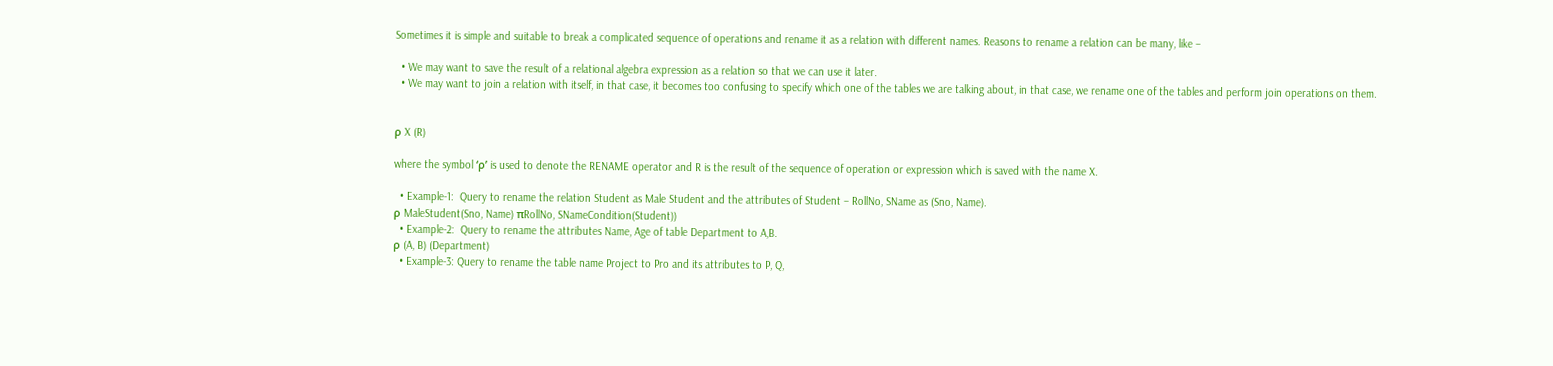Sometimes it is simple and suitable to break a complicated sequence of operations and rename it as a relation with different names. Reasons to rename a relation can be many, like –

  • We may want to save the result of a relational algebra expression as a relation so that we can use it later.
  • We may want to join a relation with itself, in that case, it becomes too confusing to specify which one of the tables we are talking about, in that case, we rename one of the tables and perform join operations on them.


ρ X (R)

where the symbol ‘ρ’ is used to denote the RENAME operator and R is the result of the sequence of operation or expression which is saved with the name X.

  • Example-1:  Query to rename the relation Student as Male Student and the attributes of Student – RollNo, SName as (Sno, Name).
ρ MaleStudent(Sno, Name) πRollNo, SNameCondition(Student))
  • Example-2:  Query to rename the attributes Name, Age of table Department to A,B.
ρ (A, B) (Department)
  • Example-3: Query to rename the table name Project to Pro and its attributes to P, Q,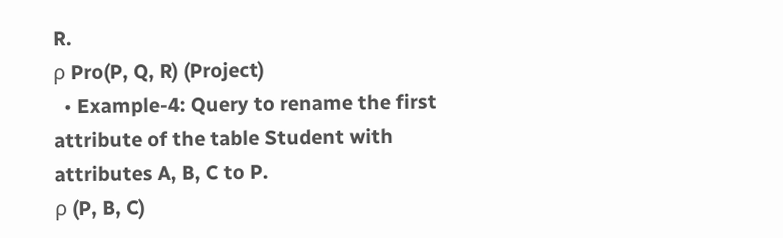R.
ρ Pro(P, Q, R) (Project)
  • Example-4: Query to rename the first attribute of the table Student with attributes A, B, C to P.
ρ (P, B, C)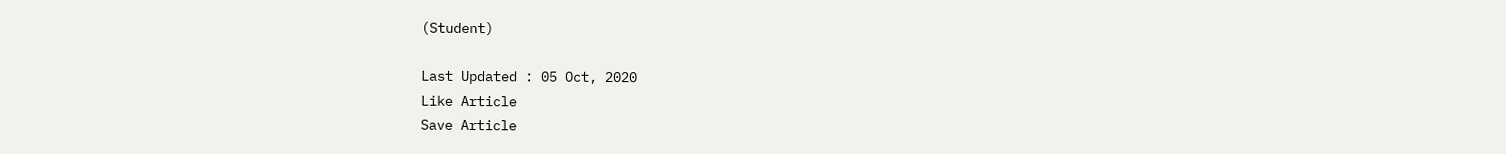(Student)

Last Updated : 05 Oct, 2020
Like Article
Save Article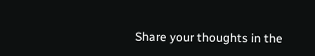Share your thoughts in the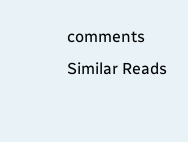comments
Similar Reads